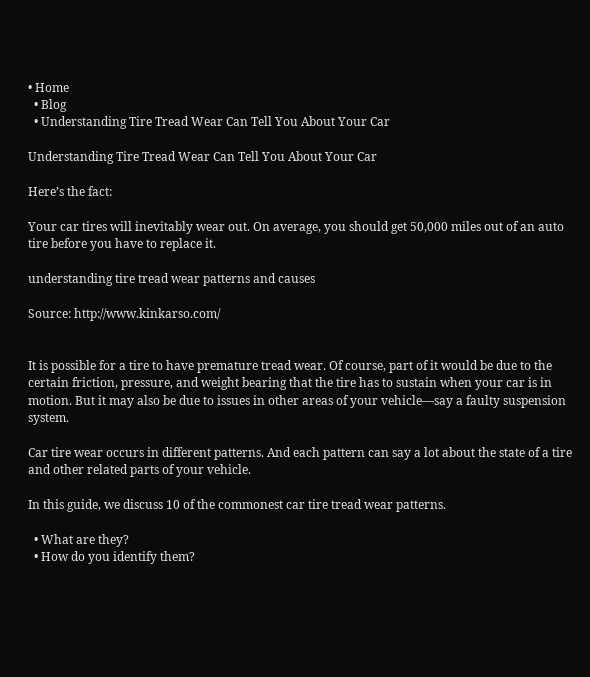• Home
  • Blog
  • Understanding Tire Tread Wear Can Tell You About Your Car

Understanding Tire Tread Wear Can Tell You About Your Car

Here’s the fact:

Your car tires will inevitably wear out. On average, you should get 50,000 miles out of an auto tire before you have to replace it.

understanding tire tread wear patterns and causes

Source: http://www.kinkarso.com/


It is possible for a tire to have premature tread wear. Of course, part of it would be due to the certain friction, pressure, and weight bearing that the tire has to sustain when your car is in motion. But it may also be due to issues in other areas of your vehicle—say a faulty suspension system.

Car tire wear occurs in different patterns. And each pattern can say a lot about the state of a tire and other related parts of your vehicle.

In this guide, we discuss 10 of the commonest car tire tread wear patterns.

  • What are they?
  • How do you identify them?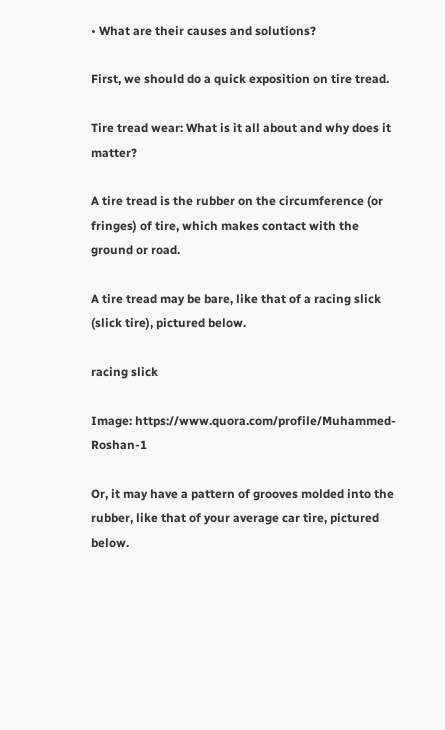• What are their causes and solutions?

First, we should do a quick exposition on tire tread.

Tire tread wear: What is it all about and why does it matter?

A tire tread is the rubber on the circumference (or fringes) of tire, which makes contact with the ground or road.

A tire tread may be bare, like that of a racing slick (slick tire), pictured below.

racing slick

Image: https://www.quora.com/profile/Muhammed-Roshan-1

Or, it may have a pattern of grooves molded into the rubber, like that of your average car tire, pictured below.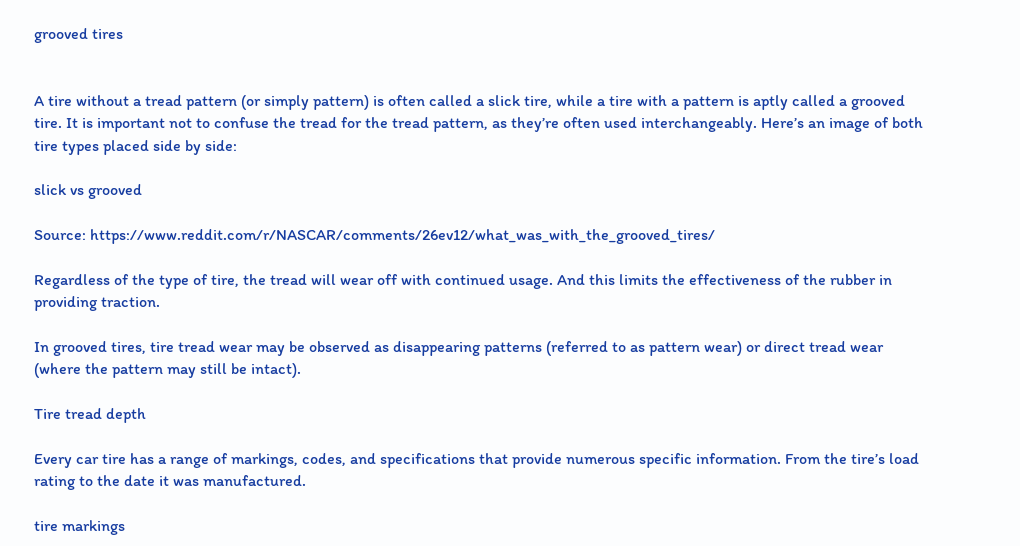grooved tires


A tire without a tread pattern (or simply pattern) is often called a slick tire, while a tire with a pattern is aptly called a grooved tire. It is important not to confuse the tread for the tread pattern, as they’re often used interchangeably. Here’s an image of both tire types placed side by side:

slick vs grooved

Source: https://www.reddit.com/r/NASCAR/comments/26ev12/what_was_with_the_grooved_tires/

Regardless of the type of tire, the tread will wear off with continued usage. And this limits the effectiveness of the rubber in providing traction.

In grooved tires, tire tread wear may be observed as disappearing patterns (referred to as pattern wear) or direct tread wear (where the pattern may still be intact).

Tire tread depth

Every car tire has a range of markings, codes, and specifications that provide numerous specific information. From the tire’s load rating to the date it was manufactured.

tire markings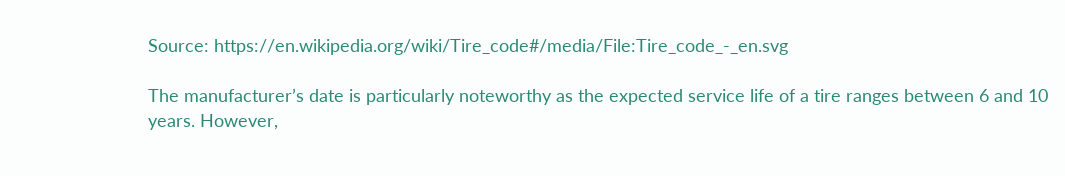Source: https://en.wikipedia.org/wiki/Tire_code#/media/File:Tire_code_-_en.svg

The manufacturer’s date is particularly noteworthy as the expected service life of a tire ranges between 6 and 10 years. However,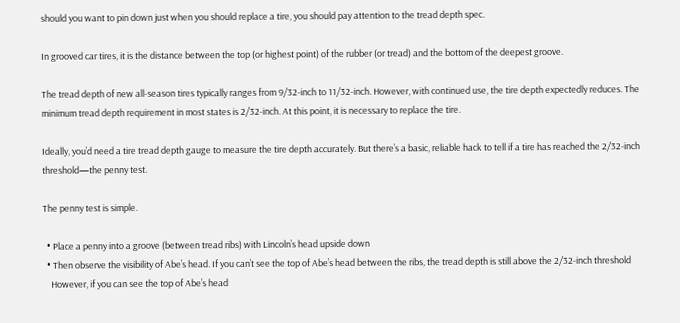should you want to pin down just when you should replace a tire, you should pay attention to the tread depth spec.

In grooved car tires, it is the distance between the top (or highest point) of the rubber (or tread) and the bottom of the deepest groove.

The tread depth of new all-season tires typically ranges from 9/32-inch to 11/32-inch. However, with continued use, the tire depth expectedly reduces. The minimum tread depth requirement in most states is 2/32-inch. At this point, it is necessary to replace the tire.

Ideally, you’d need a tire tread depth gauge to measure the tire depth accurately. But there’s a basic, reliable hack to tell if a tire has reached the 2/32-inch threshold—the penny test.

The penny test is simple.

  • Place a penny into a groove (between tread ribs) with Lincoln’s head upside down
  • Then observe the visibility of Abe’s head. If you can’t see the top of Abe’s head between the ribs, the tread depth is still above the 2/32-inch threshold
    However, if you can see the top of Abe’s head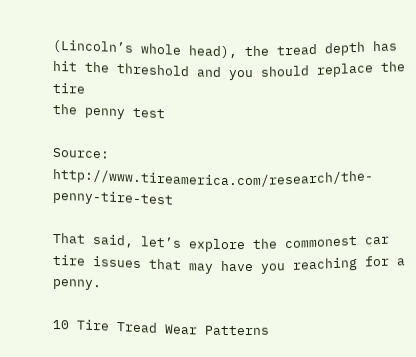(Lincoln’s whole head), the tread depth has hit the threshold and you should replace the tire
the penny test

Source: http://www.tireamerica.com/research/the-penny-tire-test

That said, let’s explore the commonest car tire issues that may have you reaching for a penny.

10 Tire Tread Wear Patterns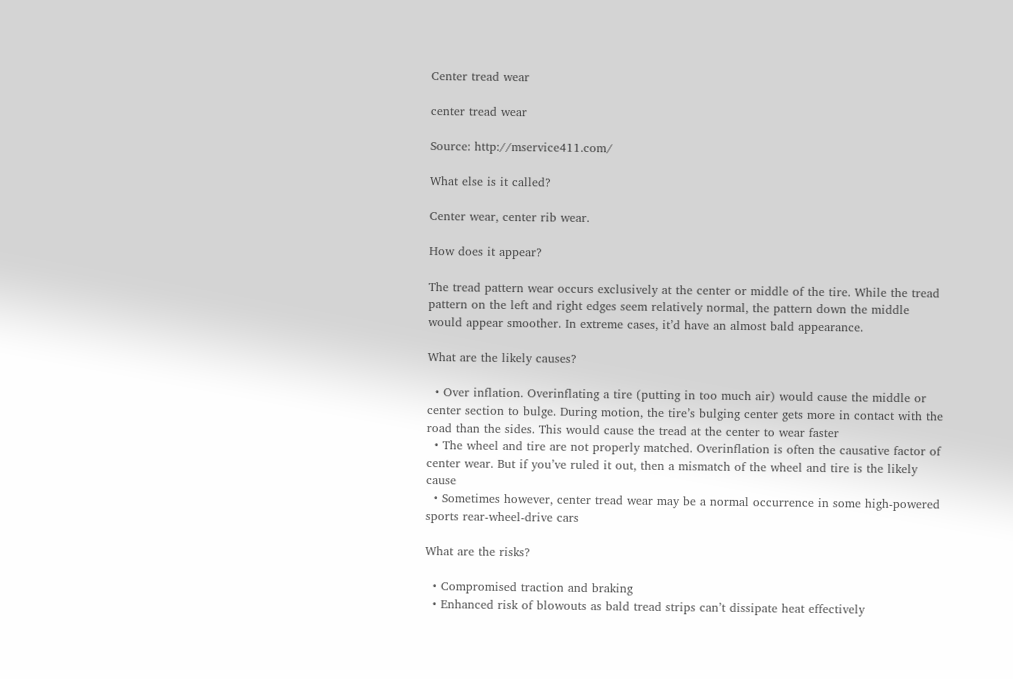Center tread wear

center tread wear

Source: http://mservice411.com/

What else is it called?

Center wear, center rib wear.

How does it appear?

The tread pattern wear occurs exclusively at the center or middle of the tire. While the tread pattern on the left and right edges seem relatively normal, the pattern down the middle would appear smoother. In extreme cases, it’d have an almost bald appearance.

What are the likely causes?

  • Over inflation. Overinflating a tire (putting in too much air) would cause the middle or center section to bulge. During motion, the tire’s bulging center gets more in contact with the road than the sides. This would cause the tread at the center to wear faster
  • The wheel and tire are not properly matched. Overinflation is often the causative factor of center wear. But if you’ve ruled it out, then a mismatch of the wheel and tire is the likely cause
  • Sometimes however, center tread wear may be a normal occurrence in some high-powered sports rear-wheel-drive cars

What are the risks?

  • Compromised traction and braking
  • Enhanced risk of blowouts as bald tread strips can’t dissipate heat effectively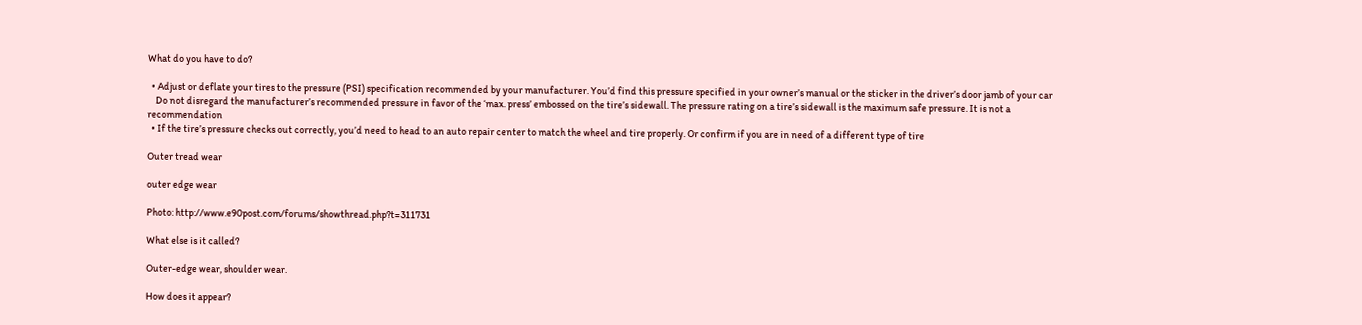What do you have to do?

  • Adjust or deflate your tires to the pressure (PSI) specification recommended by your manufacturer. You’d find this pressure specified in your owner’s manual or the sticker in the driver’s door jamb of your car
    Do not disregard the manufacturer’s recommended pressure in favor of the ‘max. press’ embossed on the tire’s sidewall. The pressure rating on a tire’s sidewall is the maximum safe pressure. It is not a recommendation
  • If the tire’s pressure checks out correctly, you’d need to head to an auto repair center to match the wheel and tire properly. Or confirm if you are in need of a different type of tire

Outer tread wear

outer edge wear

Photo: http://www.e90post.com/forums/showthread.php?t=311731

What else is it called?

Outer-edge wear, shoulder wear.

How does it appear?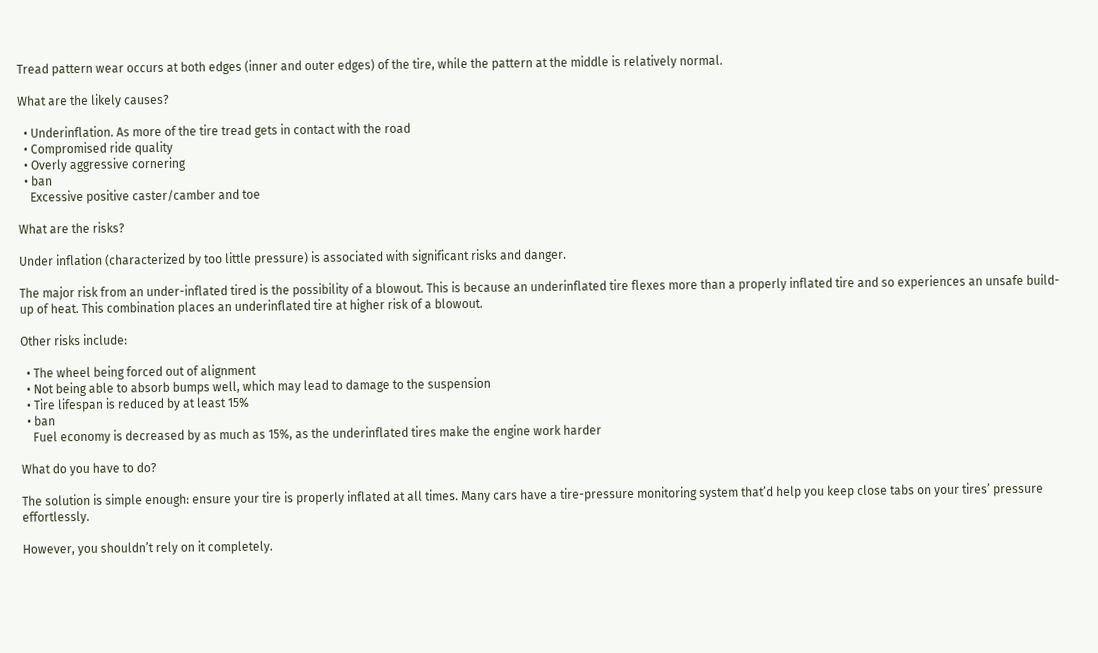Tread pattern wear occurs at both edges (inner and outer edges) of the tire, while the pattern at the middle is relatively normal.

What are the likely causes?

  • Underinflation. As more of the tire tread gets in contact with the road
  • Compromised ride quality
  • Overly aggressive cornering
  • ban
    Excessive positive caster/camber and toe

What are the risks?

Under inflation (characterized by too little pressure) is associated with significant risks and danger.

The major risk from an under-inflated tired is the possibility of a blowout. This is because an underinflated tire flexes more than a properly inflated tire and so experiences an unsafe build-up of heat. This combination places an underinflated tire at higher risk of a blowout.

Other risks include:

  • The wheel being forced out of alignment
  • Not being able to absorb bumps well, which may lead to damage to the suspension
  • Tire lifespan is reduced by at least 15%
  • ban
    Fuel economy is decreased by as much as 15%, as the underinflated tires make the engine work harder

What do you have to do?

The solution is simple enough: ensure your tire is properly inflated at all times. Many cars have a tire-pressure monitoring system that’d help you keep close tabs on your tires’ pressure effortlessly.

However, you shouldn’t rely on it completely.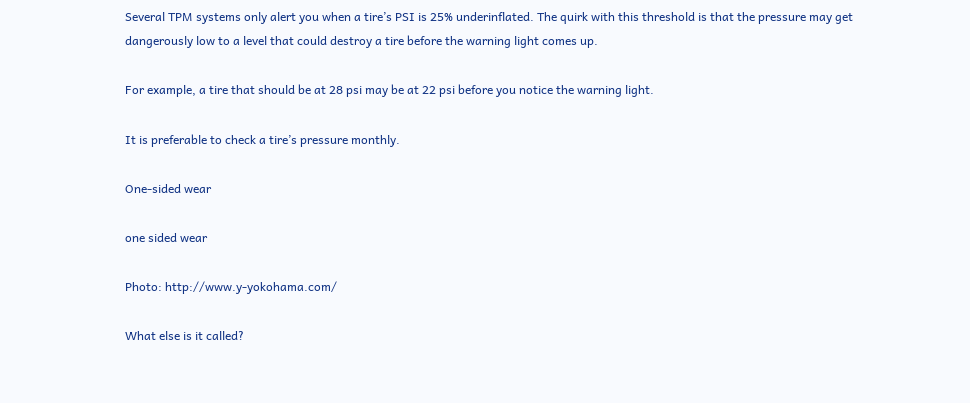Several TPM systems only alert you when a tire’s PSI is 25% underinflated. The quirk with this threshold is that the pressure may get dangerously low to a level that could destroy a tire before the warning light comes up.

For example, a tire that should be at 28 psi may be at 22 psi before you notice the warning light.

It is preferable to check a tire’s pressure monthly.

One-sided wear

one sided wear

Photo: http://www.y-yokohama.com/

What else is it called?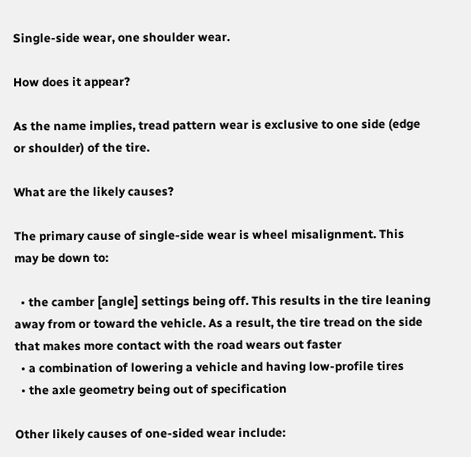Single-side wear, one shoulder wear.

How does it appear?

As the name implies, tread pattern wear is exclusive to one side (edge or shoulder) of the tire.

What are the likely causes?

The primary cause of single-side wear is wheel misalignment. This may be down to:

  • the camber [angle] settings being off. This results in the tire leaning away from or toward the vehicle. As a result, the tire tread on the side that makes more contact with the road wears out faster
  • a combination of lowering a vehicle and having low-profile tires
  • the axle geometry being out of specification

Other likely causes of one-sided wear include: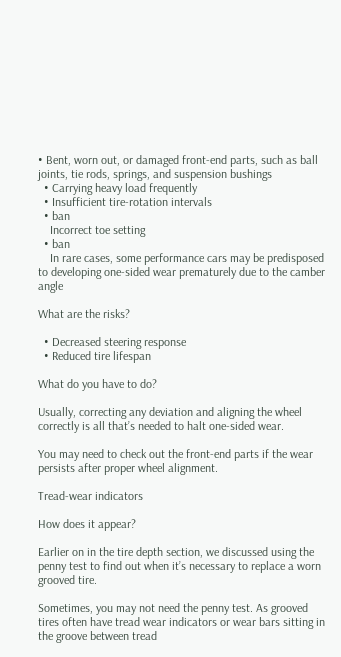• Bent, worn out, or damaged front-end parts, such as ball joints, tie rods, springs, and suspension bushings
  • Carrying heavy load frequently
  • Insufficient tire-rotation intervals
  • ban
    Incorrect toe setting
  • ban
    In rare cases, some performance cars may be predisposed to developing one-sided wear prematurely due to the camber angle

What are the risks?

  • Decreased steering response
  • Reduced tire lifespan

What do you have to do?

Usually, correcting any deviation and aligning the wheel correctly is all that’s needed to halt one-sided wear.

You may need to check out the front-end parts if the wear persists after proper wheel alignment.

Tread-wear indicators

How does it appear?

Earlier on in the tire depth section, we discussed using the penny test to find out when it’s necessary to replace a worn grooved tire.

Sometimes, you may not need the penny test. As grooved tires often have tread wear indicators or wear bars sitting in the groove between tread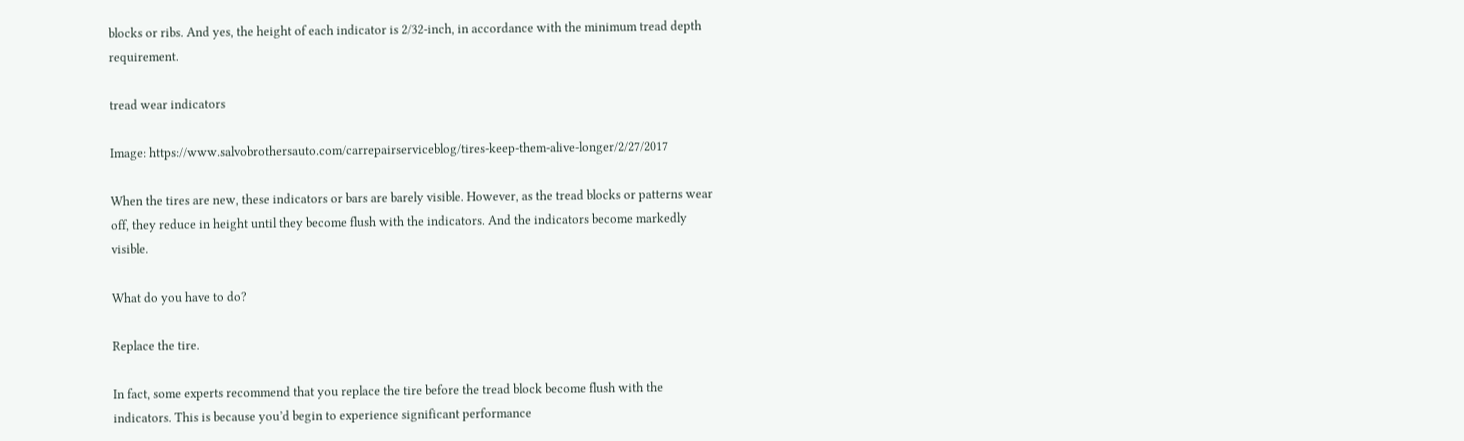blocks or ribs. And yes, the height of each indicator is 2/32-inch, in accordance with the minimum tread depth requirement.

tread wear indicators

Image: https://www.salvobrothersauto.com/carrepairserviceblog/tires-keep-them-alive-longer/2/27/2017

When the tires are new, these indicators or bars are barely visible. However, as the tread blocks or patterns wear off, they reduce in height until they become flush with the indicators. And the indicators become markedly visible.

What do you have to do?

Replace the tire.

In fact, some experts recommend that you replace the tire before the tread block become flush with the indicators. This is because you’d begin to experience significant performance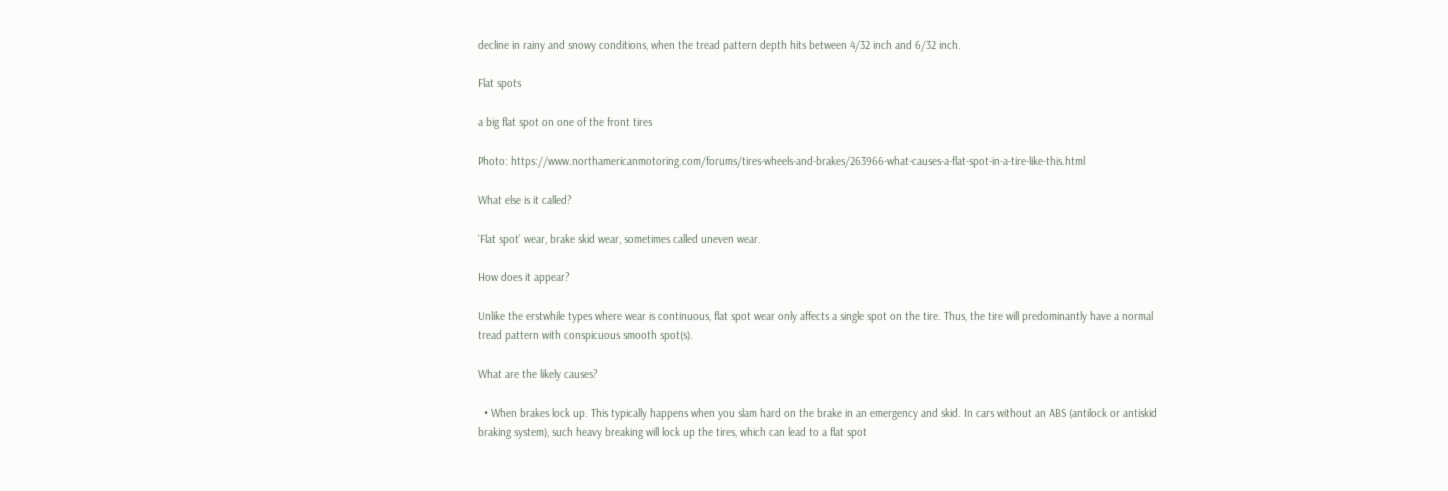decline in rainy and snowy conditions, when the tread pattern depth hits between 4/32 inch and 6/32 inch.

Flat spots

a big flat spot on one of the front tires

Photo: https://www.northamericanmotoring.com/forums/tires-wheels-and-brakes/263966-what-causes-a-flat-spot-in-a-tire-like-this.html

What else is it called?

‘Flat spot’ wear, brake skid wear, sometimes called uneven wear.

How does it appear?

Unlike the erstwhile types where wear is continuous, flat spot wear only affects a single spot on the tire. Thus, the tire will predominantly have a normal tread pattern with conspicuous smooth spot(s).

What are the likely causes?

  • When brakes lock up. This typically happens when you slam hard on the brake in an emergency and skid. In cars without an ABS (antilock or antiskid braking system), such heavy breaking will lock up the tires, which can lead to a flat spot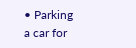• Parking a car for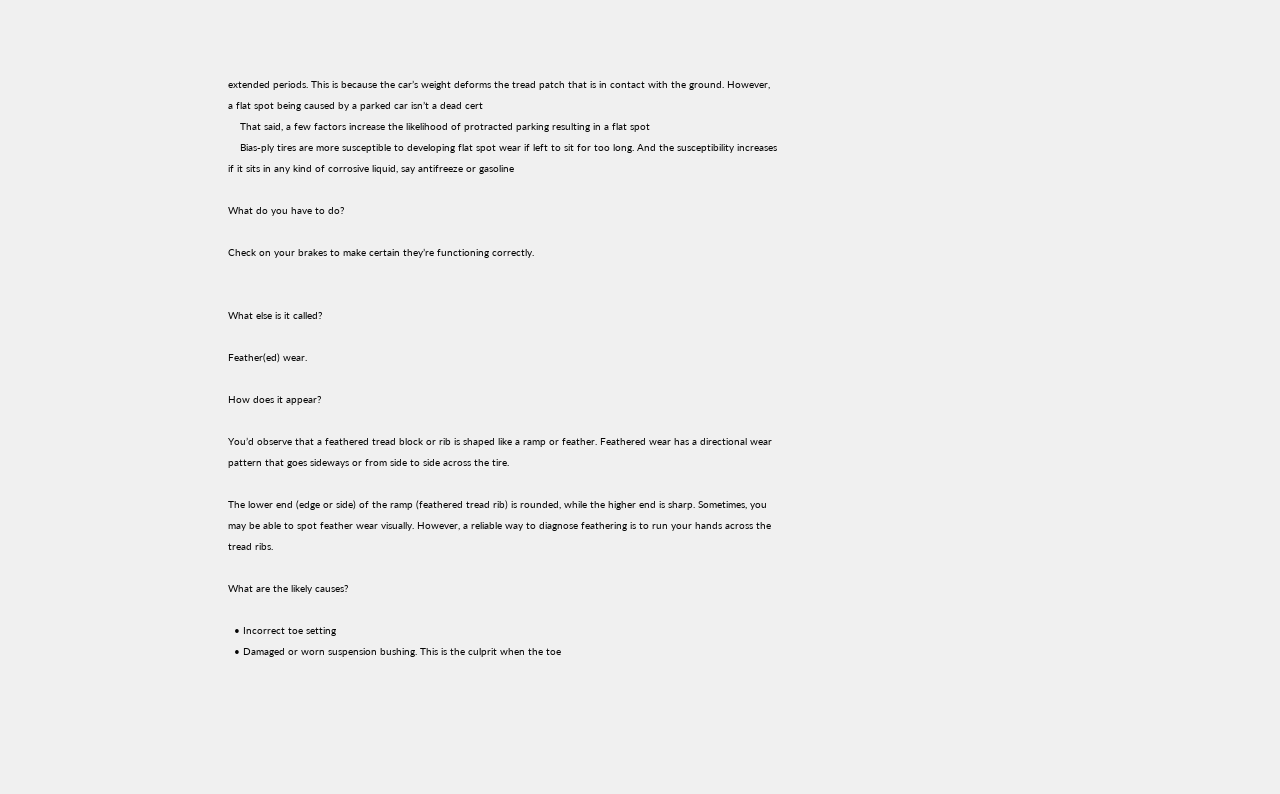extended periods. This is because the car’s weight deforms the tread patch that is in contact with the ground. However, a flat spot being caused by a parked car isn’t a dead cert
    That said, a few factors increase the likelihood of protracted parking resulting in a flat spot
    Bias-ply tires are more susceptible to developing flat spot wear if left to sit for too long. And the susceptibility increases if it sits in any kind of corrosive liquid, say antifreeze or gasoline

What do you have to do?

Check on your brakes to make certain they’re functioning correctly.


What else is it called?

Feather(ed) wear.

How does it appear?

You’d observe that a feathered tread block or rib is shaped like a ramp or feather. Feathered wear has a directional wear pattern that goes sideways or from side to side across the tire.

The lower end (edge or side) of the ramp (feathered tread rib) is rounded, while the higher end is sharp. Sometimes, you may be able to spot feather wear visually. However, a reliable way to diagnose feathering is to run your hands across the tread ribs.

What are the likely causes?

  • Incorrect toe setting
  • Damaged or worn suspension bushing. This is the culprit when the toe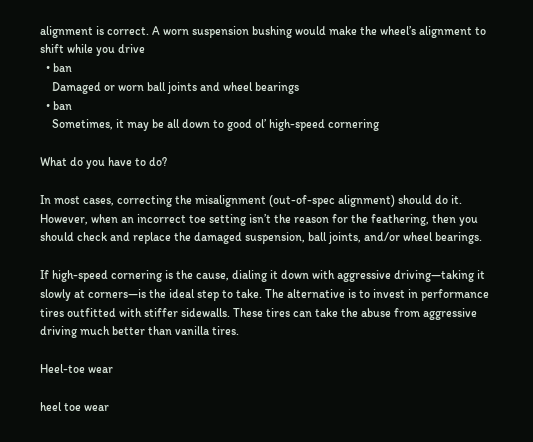alignment is correct. A worn suspension bushing would make the wheel’s alignment to shift while you drive
  • ban
    Damaged or worn ball joints and wheel bearings
  • ban
    Sometimes, it may be all down to good ol’ high-speed cornering

What do you have to do?

In most cases, correcting the misalignment (out-of-spec alignment) should do it. However, when an incorrect toe setting isn’t the reason for the feathering, then you should check and replace the damaged suspension, ball joints, and/or wheel bearings.

If high-speed cornering is the cause, dialing it down with aggressive driving—taking it slowly at corners—is the ideal step to take. The alternative is to invest in performance tires outfitted with stiffer sidewalls. These tires can take the abuse from aggressive driving much better than vanilla tires.

Heel-toe wear

heel toe wear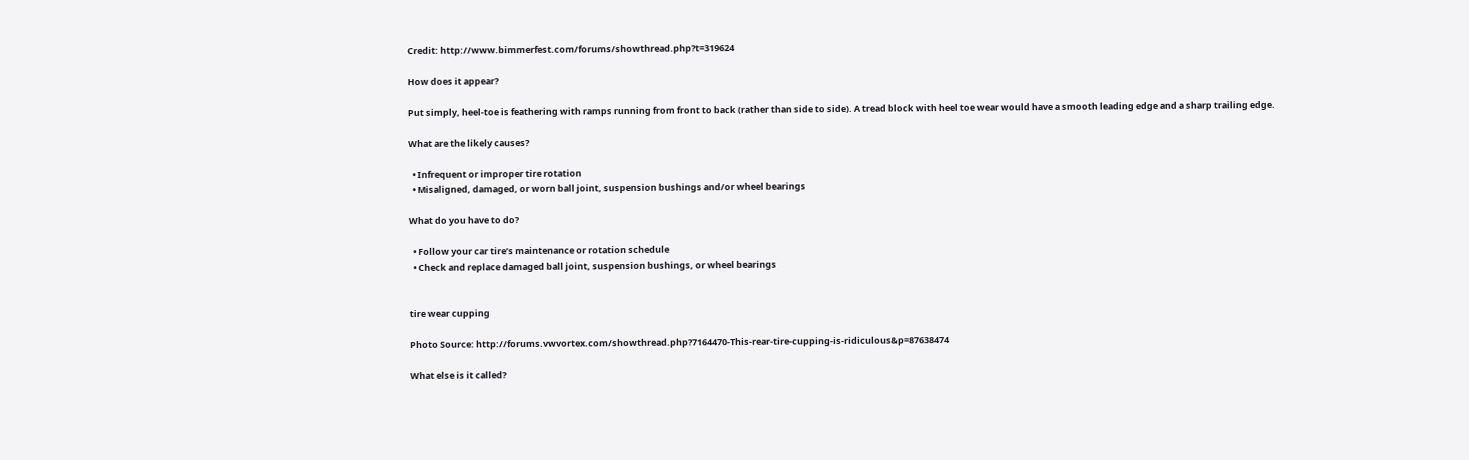Credit: http://www.bimmerfest.com/forums/showthread.php?t=319624

How does it appear?

Put simply, heel-toe is feathering with ramps running from front to back (rather than side to side). A tread block with heel toe wear would have a smooth leading edge and a sharp trailing edge.

What are the likely causes?

  • Infrequent or improper tire rotation
  • Misaligned, damaged, or worn ball joint, suspension bushings and/or wheel bearings

What do you have to do?

  • Follow your car tire’s maintenance or rotation schedule
  • Check and replace damaged ball joint, suspension bushings, or wheel bearings


tire wear cupping

Photo Source: http://forums.vwvortex.com/showthread.php?7164470-This-rear-tire-cupping-is-ridiculous&p=87638474

What else is it called?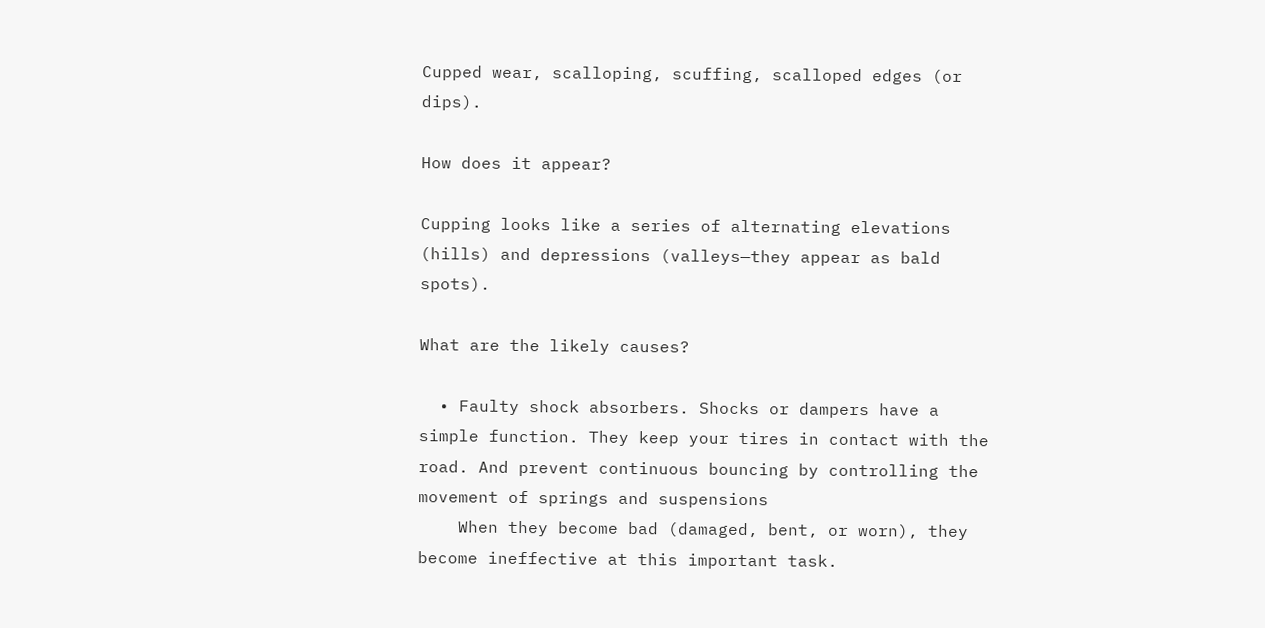Cupped wear, scalloping, scuffing, scalloped edges (or dips).

How does it appear?

Cupping looks like a series of alternating elevations (hills) and depressions (valleys—they appear as bald spots).

What are the likely causes?

  • Faulty shock absorbers. Shocks or dampers have a simple function. They keep your tires in contact with the road. And prevent continuous bouncing by controlling the movement of springs and suspensions
    When they become bad (damaged, bent, or worn), they become ineffective at this important task.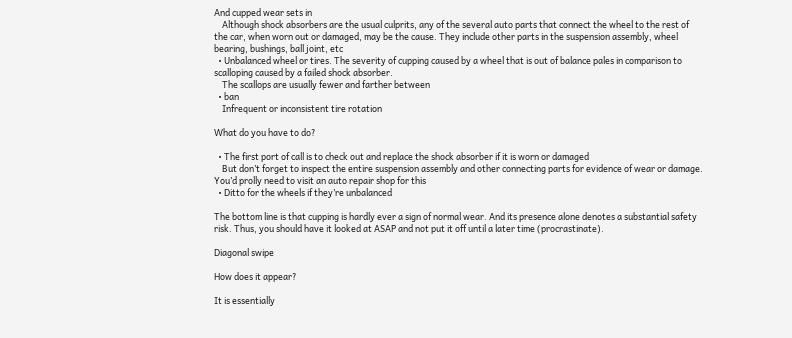And cupped wear sets in
    Although shock absorbers are the usual culprits, any of the several auto parts that connect the wheel to the rest of the car, when worn out or damaged, may be the cause. They include other parts in the suspension assembly, wheel bearing, bushings, ball joint, etc
  • Unbalanced wheel or tires. The severity of cupping caused by a wheel that is out of balance pales in comparison to scalloping caused by a failed shock absorber.
    The scallops are usually fewer and farther between
  • ban
    Infrequent or inconsistent tire rotation

What do you have to do?

  • The first port of call is to check out and replace the shock absorber if it is worn or damaged
    But don’t forget to inspect the entire suspension assembly and other connecting parts for evidence of wear or damage. You’d prolly need to visit an auto repair shop for this
  • Ditto for the wheels if they’re unbalanced

The bottom line is that cupping is hardly ever a sign of normal wear. And its presence alone denotes a substantial safety risk. Thus, you should have it looked at ASAP and not put it off until a later time (procrastinate).

Diagonal swipe

How does it appear?

It is essentially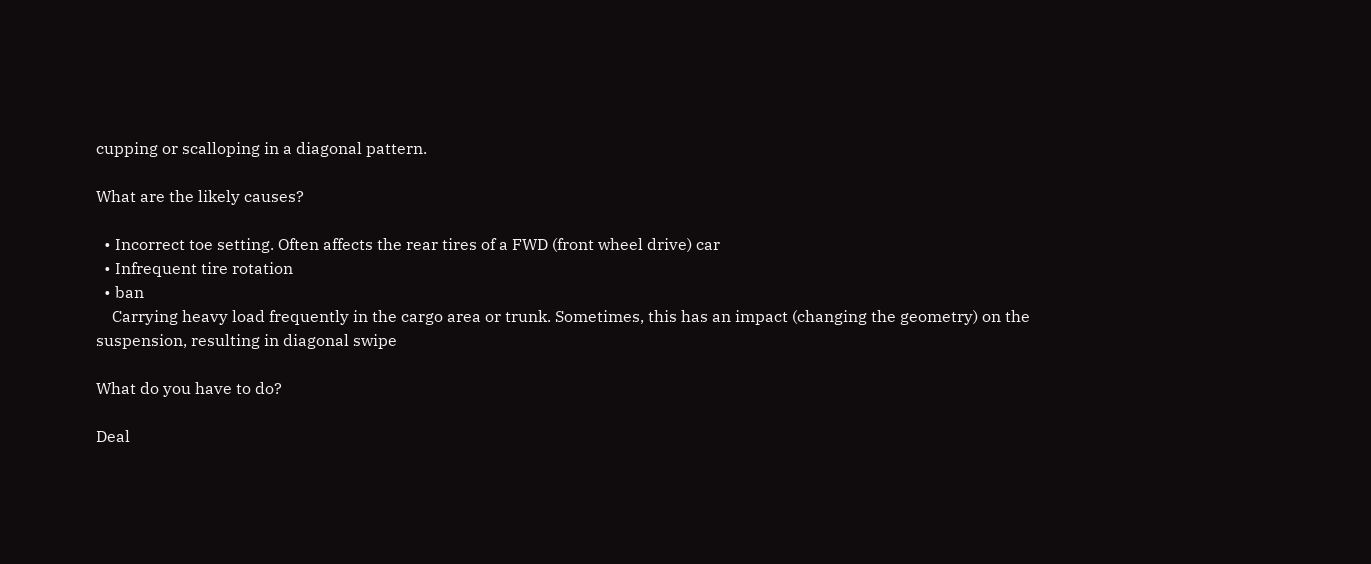cupping or scalloping in a diagonal pattern.

What are the likely causes?

  • Incorrect toe setting. Often affects the rear tires of a FWD (front wheel drive) car
  • Infrequent tire rotation
  • ban
    Carrying heavy load frequently in the cargo area or trunk. Sometimes, this has an impact (changing the geometry) on the suspension, resulting in diagonal swipe

What do you have to do?

Deal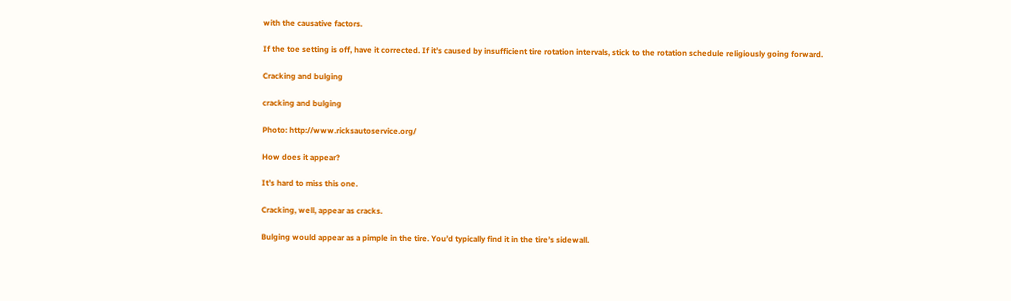with the causative factors.

If the toe setting is off, have it corrected. If it’s caused by insufficient tire rotation intervals, stick to the rotation schedule religiously going forward.

Cracking and bulging

cracking and bulging

Photo: http://www.ricksautoservice.org/

How does it appear?

It’s hard to miss this one.

Cracking, well, appear as cracks.

Bulging would appear as a pimple in the tire. You’d typically find it in the tire’s sidewall.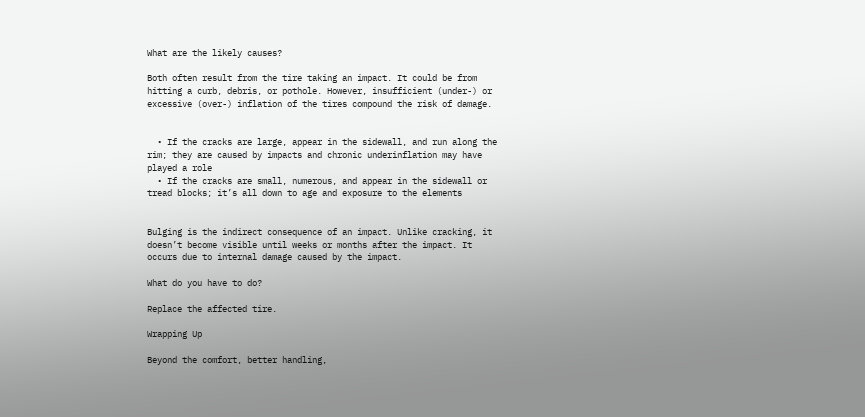What are the likely causes?

Both often result from the tire taking an impact. It could be from hitting a curb, debris, or pothole. However, insufficient (under-) or excessive (over-) inflation of the tires compound the risk of damage.


  • If the cracks are large, appear in the sidewall, and run along the rim; they are caused by impacts and chronic underinflation may have played a role
  • If the cracks are small, numerous, and appear in the sidewall or tread blocks; it’s all down to age and exposure to the elements


Bulging is the indirect consequence of an impact. Unlike cracking, it doesn’t become visible until weeks or months after the impact. It occurs due to internal damage caused by the impact.

What do you have to do?

Replace the affected tire.

Wrapping Up

Beyond the comfort, better handling,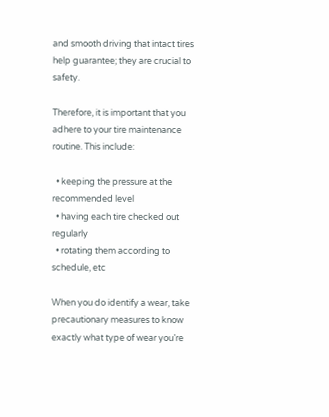and smooth driving that intact tires help guarantee; they are crucial to safety.

Therefore, it is important that you adhere to your tire maintenance routine. This include:

  • keeping the pressure at the recommended level
  • having each tire checked out regularly
  • rotating them according to schedule, etc

When you do identify a wear, take precautionary measures to know exactly what type of wear you’re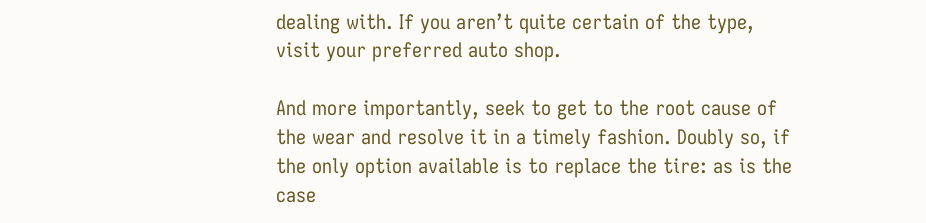dealing with. If you aren’t quite certain of the type, visit your preferred auto shop.

And more importantly, seek to get to the root cause of the wear and resolve it in a timely fashion. Doubly so, if the only option available is to replace the tire: as is the case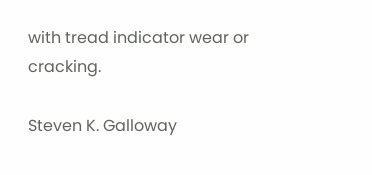with tread indicator wear or cracking.

Steven K. Galloway